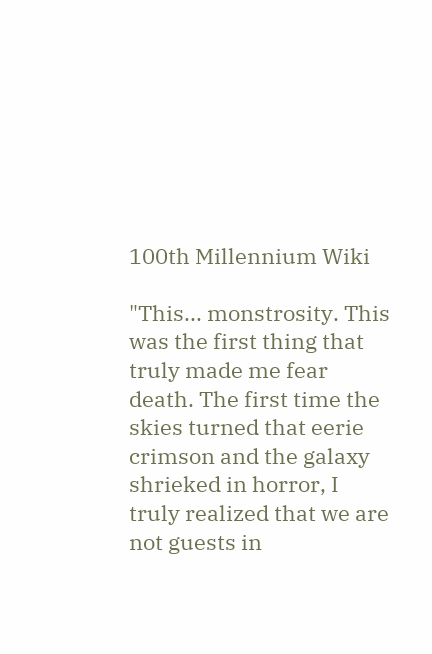100th Millennium Wiki

"This... monstrosity. This was the first thing that truly made me fear death. The first time the skies turned that eerie crimson and the galaxy shrieked in horror, I truly realized that we are not guests in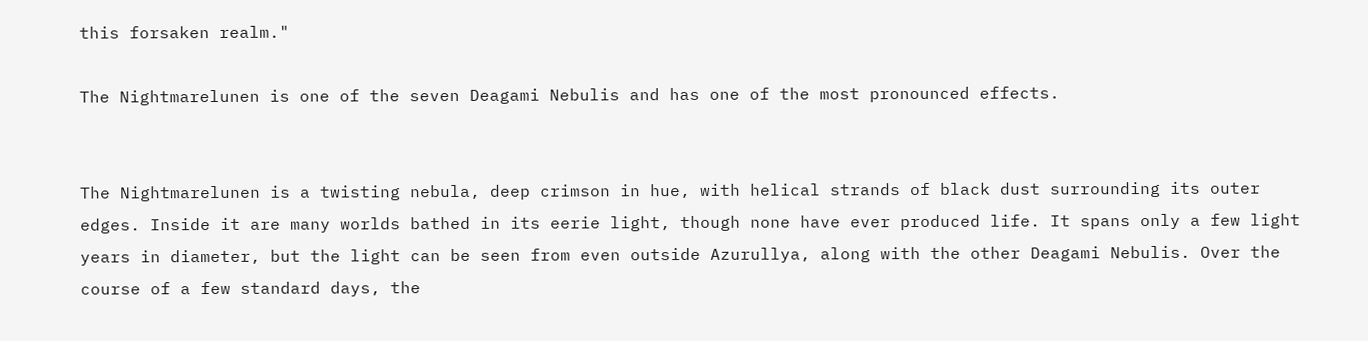this forsaken realm."

The Nightmarelunen is one of the seven Deagami Nebulis and has one of the most pronounced effects.


The Nightmarelunen is a twisting nebula, deep crimson in hue, with helical strands of black dust surrounding its outer edges. Inside it are many worlds bathed in its eerie light, though none have ever produced life. It spans only a few light years in diameter, but the light can be seen from even outside Azurullya, along with the other Deagami Nebulis. Over the course of a few standard days, the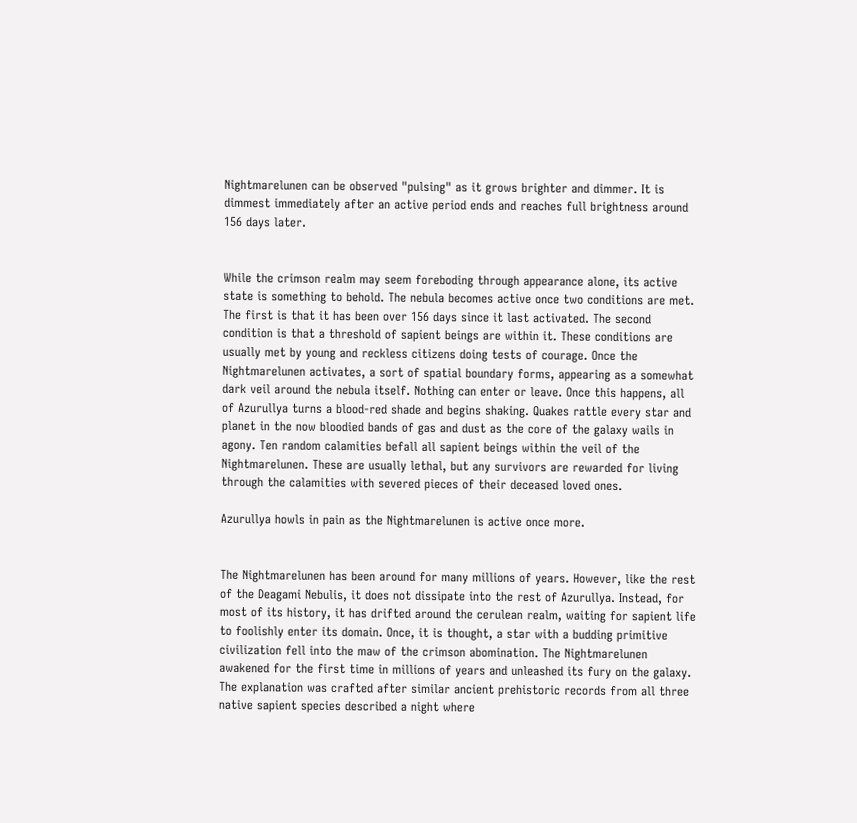Nightmarelunen can be observed "pulsing" as it grows brighter and dimmer. It is dimmest immediately after an active period ends and reaches full brightness around 156 days later.


While the crimson realm may seem foreboding through appearance alone, its active state is something to behold. The nebula becomes active once two conditions are met. The first is that it has been over 156 days since it last activated. The second condition is that a threshold of sapient beings are within it. These conditions are usually met by young and reckless citizens doing tests of courage. Once the Nightmarelunen activates, a sort of spatial boundary forms, appearing as a somewhat dark veil around the nebula itself. Nothing can enter or leave. Once this happens, all of Azurullya turns a blood-red shade and begins shaking. Quakes rattle every star and planet in the now bloodied bands of gas and dust as the core of the galaxy wails in agony. Ten random calamities befall all sapient beings within the veil of the Nightmarelunen. These are usually lethal, but any survivors are rewarded for living through the calamities with severed pieces of their deceased loved ones.

Azurullya howls in pain as the Nightmarelunen is active once more.


The Nightmarelunen has been around for many millions of years. However, like the rest of the Deagami Nebulis, it does not dissipate into the rest of Azurullya. Instead, for most of its history, it has drifted around the cerulean realm, waiting for sapient life to foolishly enter its domain. Once, it is thought, a star with a budding primitive civilization fell into the maw of the crimson abomination. The Nightmarelunen awakened for the first time in millions of years and unleashed its fury on the galaxy. The explanation was crafted after similar ancient prehistoric records from all three native sapient species described a night where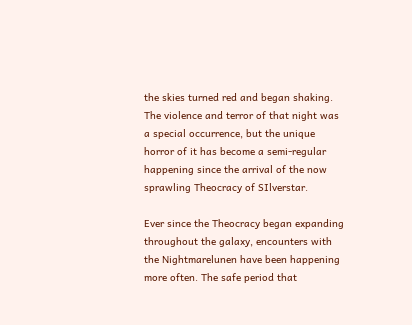the skies turned red and began shaking. The violence and terror of that night was a special occurrence, but the unique horror of it has become a semi-regular happening since the arrival of the now sprawling Theocracy of SIlverstar.

Ever since the Theocracy began expanding throughout the galaxy, encounters with the Nightmarelunen have been happening more often. The safe period that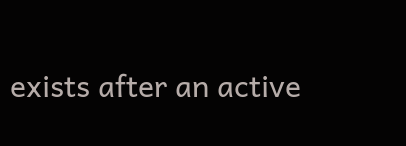exists after an active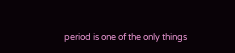period is one of the only things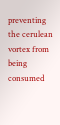preventing the cerulean vortex from being consumed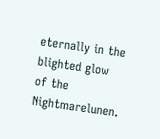eternally in the blighted glow of the Nightmarelunen.